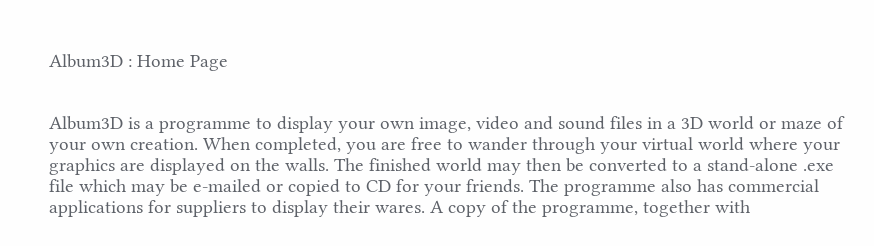Album3D : Home Page


Album3D is a programme to display your own image, video and sound files in a 3D world or maze of your own creation. When completed, you are free to wander through your virtual world where your graphics are displayed on the walls. The finished world may then be converted to a stand-alone .exe file which may be e-mailed or copied to CD for your friends. The programme also has commercial applications for suppliers to display their wares. A copy of the programme, together with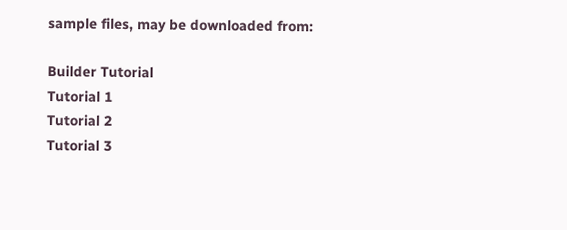sample files, may be downloaded from:

Builder Tutorial
Tutorial 1
Tutorial 2
Tutorial 3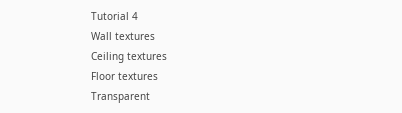Tutorial 4
Wall textures
Ceiling textures
Floor textures
Transparent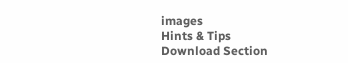images
Hints & Tips
Download Section